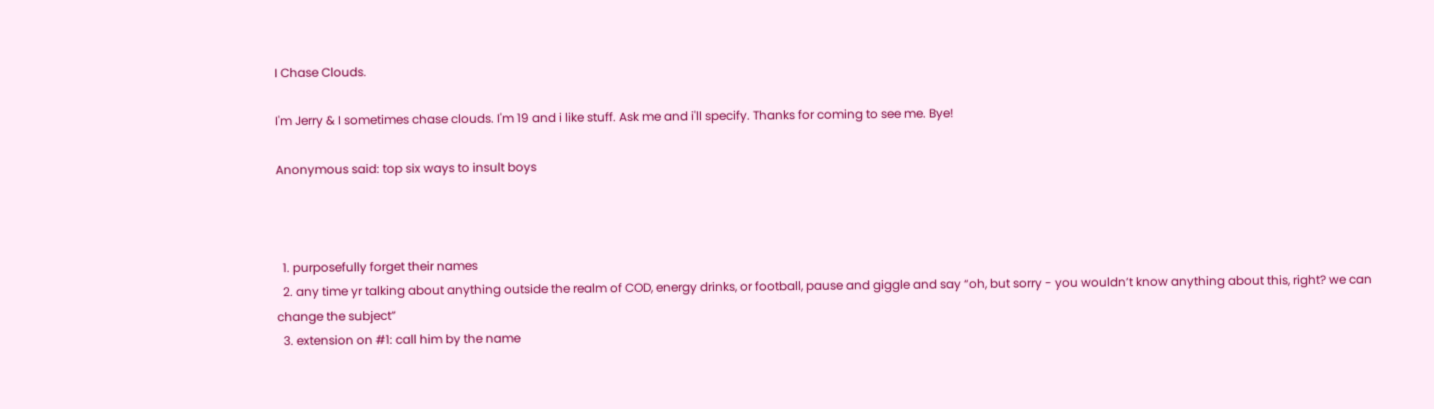I Chase Clouds.

I'm Jerry & I sometimes chase clouds. I'm 19 and i like stuff. Ask me and i'll specify. Thanks for coming to see me. Bye!

Anonymous said: top six ways to insult boys



  1. purposefully forget their names
  2. any time yr talking about anything outside the realm of COD, energy drinks, or football, pause and giggle and say “oh, but sorry - you wouldn’t know anything about this, right? we can change the subject”
  3. extension on #1: call him by the name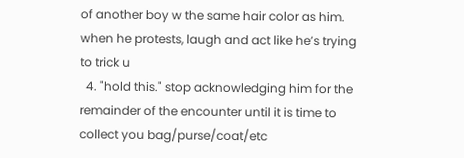of another boy w the same hair color as him. when he protests, laugh and act like he’s trying to trick u
  4. "hold this." stop acknowledging him for the remainder of the encounter until it is time to collect you bag/purse/coat/etc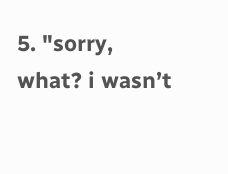5. "sorry, what? i wasn’t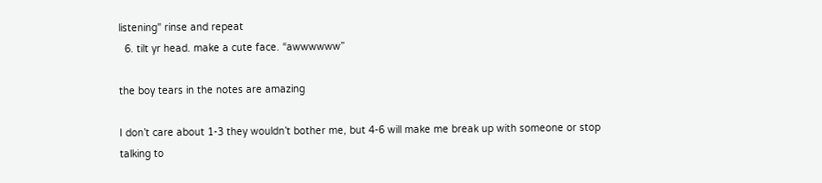listening" rinse and repeat
  6. tilt yr head. make a cute face. “awwwwww”

the boy tears in the notes are amazing

I don’t care about 1-3 they wouldn’t bother me, but 4-6 will make me break up with someone or stop talking to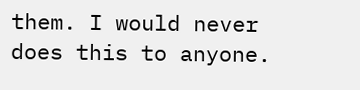them. I would never does this to anyone.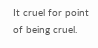It cruel for point of being cruel.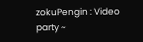zokuPengin : Video party ~